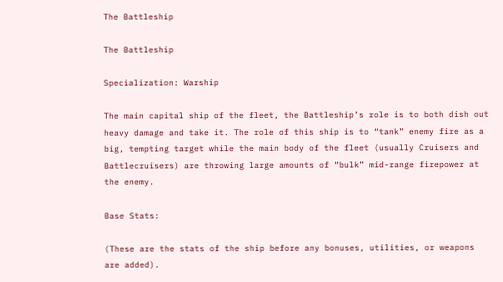The Battleship

The Battleship

Specialization: Warship

The main capital ship of the fleet, the Battleship’s role is to both dish out heavy damage and take it. The role of this ship is to “tank” enemy fire as a big, tempting target while the main body of the fleet (usually Cruisers and Battlecruisers) are throwing large amounts of “bulk” mid-range firepower at the enemy.

Base Stats:

(These are the stats of the ship before any bonuses, utilities, or weapons are added).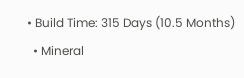• Build Time: 315 Days (10.5 Months)
  • Mineral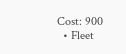Cost: 900
  • Fleet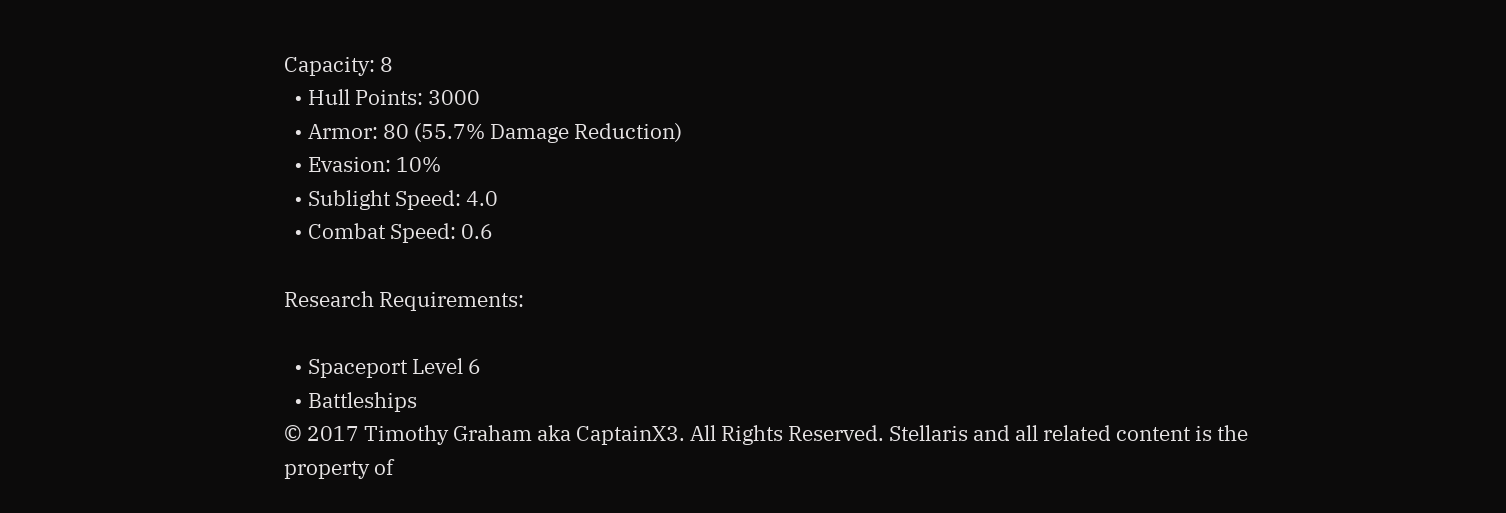Capacity: 8
  • Hull Points: 3000
  • Armor: 80 (55.7% Damage Reduction)
  • Evasion: 10%
  • Sublight Speed: 4.0
  • Combat Speed: 0.6

Research Requirements:

  • Spaceport Level 6
  • Battleships
© 2017 Timothy Graham aka CaptainX3. All Rights Reserved. Stellaris and all related content is the property of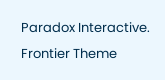Paradox Interactive. Frontier Theme